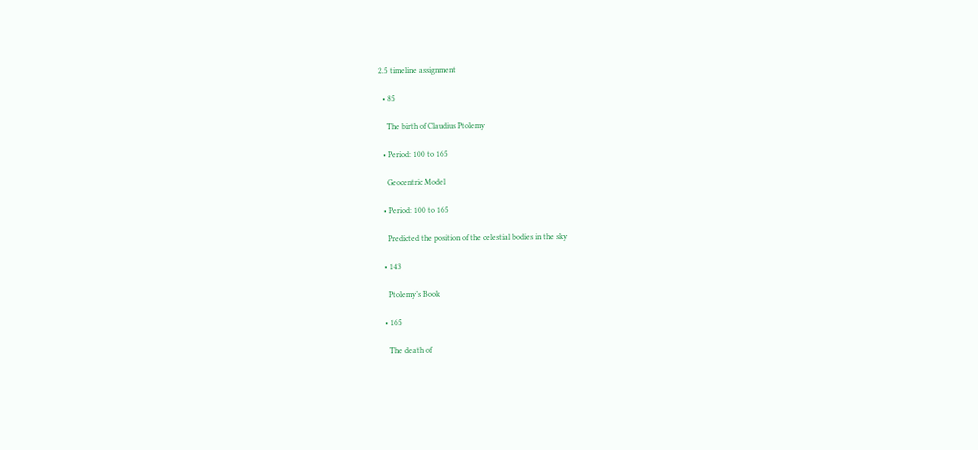2.5 timeline assignment

  • 85

    The birth of Claudius Ptolemy

  • Period: 100 to 165

    Geocentric Model

  • Period: 100 to 165

    Predicted the position of the celestial bodies in the sky

  • 143

    Ptolemy’s Book

  • 165

    The death of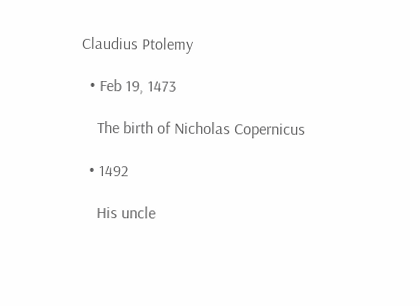Claudius Ptolemy

  • Feb 19, 1473

    The birth of Nicholas Copernicus

  • 1492

    His uncle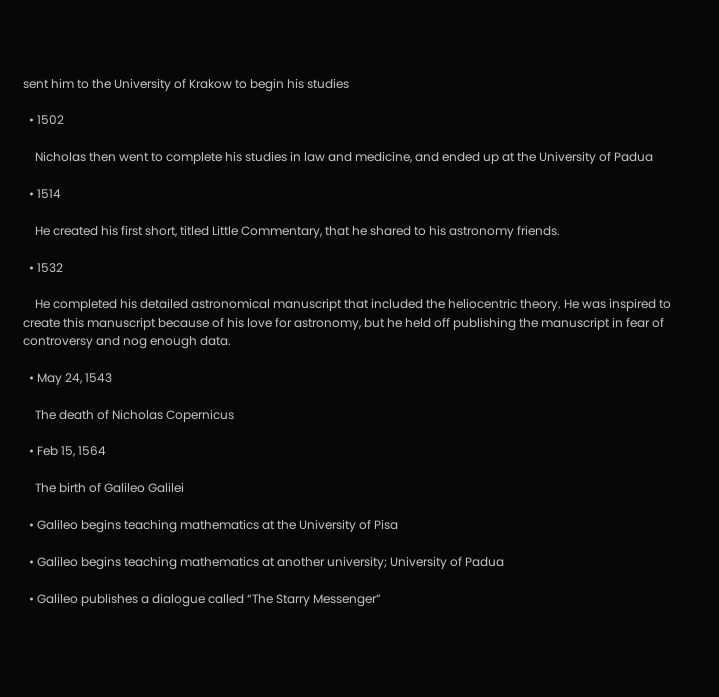sent him to the University of Krakow to begin his studies

  • 1502

    Nicholas then went to complete his studies in law and medicine, and ended up at the University of Padua

  • 1514

    He created his first short, titled Little Commentary, that he shared to his astronomy friends.

  • 1532

    He completed his detailed astronomical manuscript that included the heliocentric theory. He was inspired to create this manuscript because of his love for astronomy, but he held off publishing the manuscript in fear of controversy and nog enough data.

  • May 24, 1543

    The death of Nicholas Copernicus

  • Feb 15, 1564

    The birth of Galileo Galilei

  • Galileo begins teaching mathematics at the University of Pisa

  • Galileo begins teaching mathematics at another university; University of Padua

  • Galileo publishes a dialogue called “The Starry Messenger”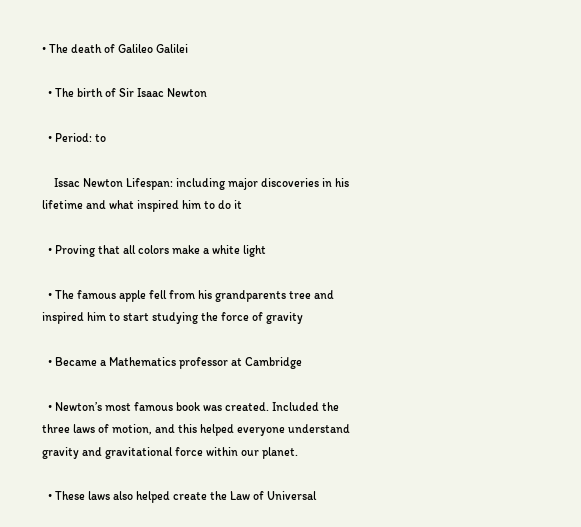• The death of Galileo Galilei

  • The birth of Sir Isaac Newton

  • Period: to

    Issac Newton Lifespan: including major discoveries in his lifetime and what inspired him to do it

  • Proving that all colors make a white light

  • The famous apple fell from his grandparents tree and inspired him to start studying the force of gravity

  • Became a Mathematics professor at Cambridge

  • Newton’s most famous book was created. Included the three laws of motion, and this helped everyone understand gravity and gravitational force within our planet.

  • These laws also helped create the Law of Universal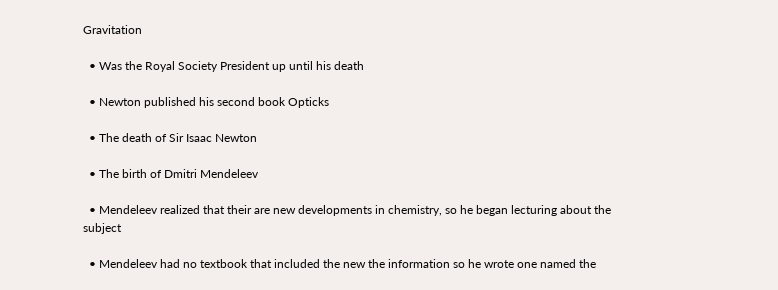Gravitation

  • Was the Royal Society President up until his death

  • Newton published his second book Opticks

  • The death of Sir Isaac Newton

  • The birth of Dmitri Mendeleev

  • Mendeleev realized that their are new developments in chemistry, so he began lecturing about the subject

  • Mendeleev had no textbook that included the new the information so he wrote one named the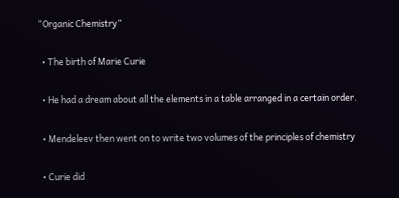“Organic Chemistry”

  • The birth of Marie Curie

  • He had a dream about all the elements in a table arranged in a certain order.

  • Mendeleev then went on to write two volumes of the principles of chemistry

  • Curie did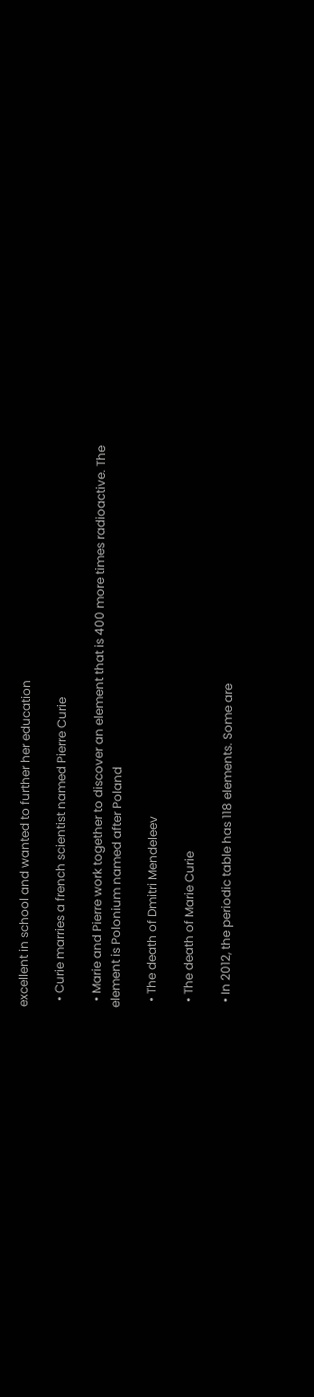excellent in school and wanted to further her education

  • Curie marries a french scientist named Pierre Curie

  • Marie and Pierre work together to discover an element that is 400 more times radioactive. The element is Polonium named after Poland

  • The death of Dmitri Mendeleev

  • The death of Marie Curie

  • In 2012, the periodic table has 118 elements. Some are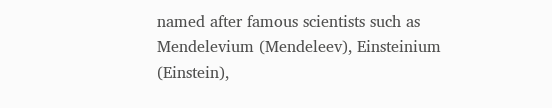named after famous scientists such as Mendelevium (Mendeleev), Einsteinium (Einstein),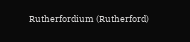Rutherfordium (Rutherford)